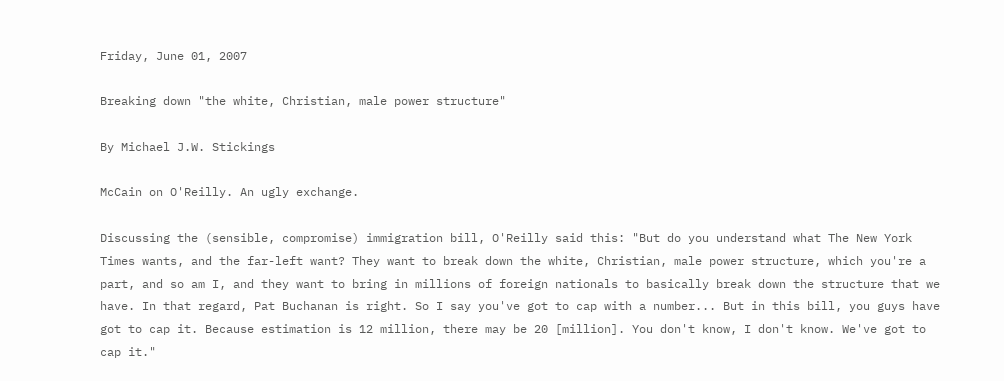Friday, June 01, 2007

Breaking down "the white, Christian, male power structure"

By Michael J.W. Stickings

McCain on O'Reilly. An ugly exchange.

Discussing the (sensible, compromise) immigration bill, O'Reilly said this: "But do you understand what The New York Times wants, and the far-left want? They want to break down the white, Christian, male power structure, which you're a part, and so am I, and they want to bring in millions of foreign nationals to basically break down the structure that we have. In that regard, Pat Buchanan is right. So I say you've got to cap with a number... But in this bill, you guys have got to cap it. Because estimation is 12 million, there may be 20 [million]. You don't know, I don't know. We've got to cap it."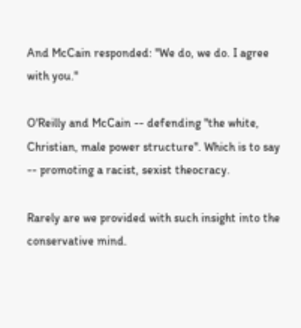And McCain responded: "We do, we do. I agree with you."

O'Reilly and McCain -- defending "the white, Christian, male power structure". Which is to say -- promoting a racist, sexist theocracy.

Rarely are we provided with such insight into the conservative mind.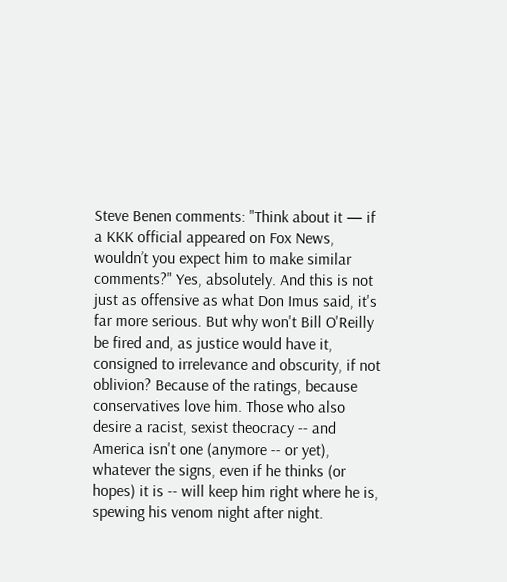Steve Benen comments: "Think about it — if a KKK official appeared on Fox News, wouldn’t you expect him to make similar comments?" Yes, absolutely. And this is not just as offensive as what Don Imus said, it's far more serious. But why won't Bill O'Reilly be fired and, as justice would have it, consigned to irrelevance and obscurity, if not oblivion? Because of the ratings, because conservatives love him. Those who also desire a racist, sexist theocracy -- and America isn't one (anymore -- or yet), whatever the signs, even if he thinks (or hopes) it is -- will keep him right where he is, spewing his venom night after night.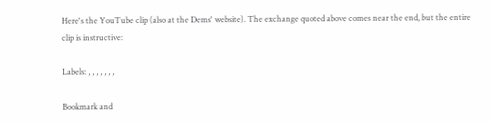Here's the YouTube clip (also at the Dems' website). The exchange quoted above comes near the end, but the entire clip is instructive:

Labels: , , , , , , ,

Bookmark and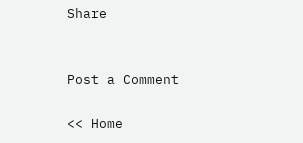Share


Post a Comment

<< Home